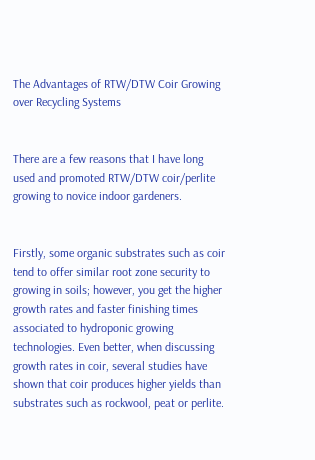The Advantages of RTW/DTW Coir Growing over Recycling Systems


There are a few reasons that I have long used and promoted RTW/DTW coir/perlite growing to novice indoor gardeners.


Firstly, some organic substrates such as coir tend to offer similar root zone security to growing in soils; however, you get the higher growth rates and faster finishing times associated to hydroponic growing technologies. Even better, when discussing growth rates in coir, several studies have shown that coir produces higher yields than substrates such as rockwool, peat or perlite.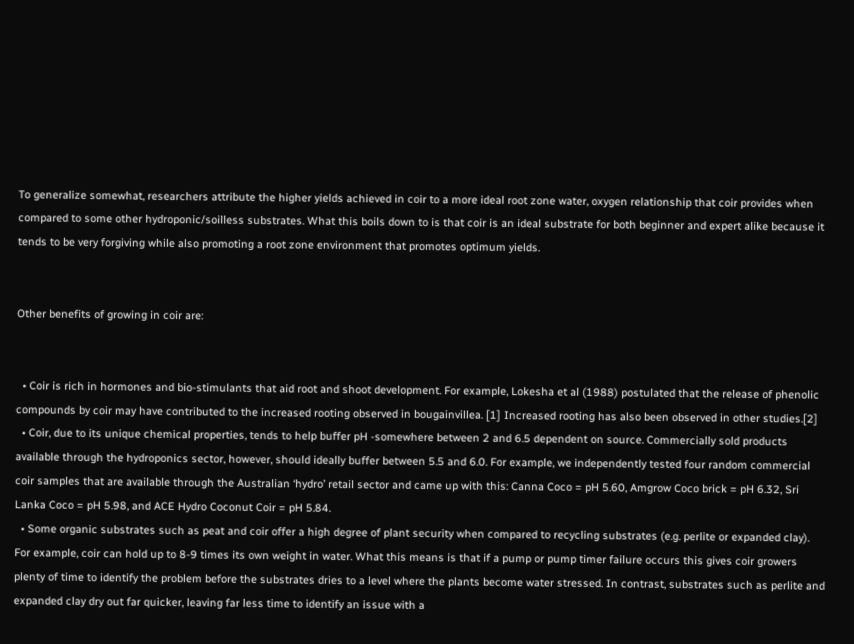To generalize somewhat, researchers attribute the higher yields achieved in coir to a more ideal root zone water, oxygen relationship that coir provides when compared to some other hydroponic/soilless substrates. What this boils down to is that coir is an ideal substrate for both beginner and expert alike because it tends to be very forgiving while also promoting a root zone environment that promotes optimum yields.


Other benefits of growing in coir are:


  • Coir is rich in hormones and bio-stimulants that aid root and shoot development. For example, Lokesha et al (1988) postulated that the release of phenolic compounds by coir may have contributed to the increased rooting observed in bougainvillea. [1] Increased rooting has also been observed in other studies.[2]
  • Coir, due to its unique chemical properties, tends to help buffer pH -somewhere between 2 and 6.5 dependent on source. Commercially sold products available through the hydroponics sector, however, should ideally buffer between 5.5 and 6.0. For example, we independently tested four random commercial coir samples that are available through the Australian ‘hydro’ retail sector and came up with this: Canna Coco = pH 5.60, Amgrow Coco brick = pH 6.32, Sri Lanka Coco = pH 5.98, and ACE Hydro Coconut Coir = pH 5.84.
  • Some organic substrates such as peat and coir offer a high degree of plant security when compared to recycling substrates (e.g. perlite or expanded clay). For example, coir can hold up to 8-9 times its own weight in water. What this means is that if a pump or pump timer failure occurs this gives coir growers plenty of time to identify the problem before the substrates dries to a level where the plants become water stressed. In contrast, substrates such as perlite and expanded clay dry out far quicker, leaving far less time to identify an issue with a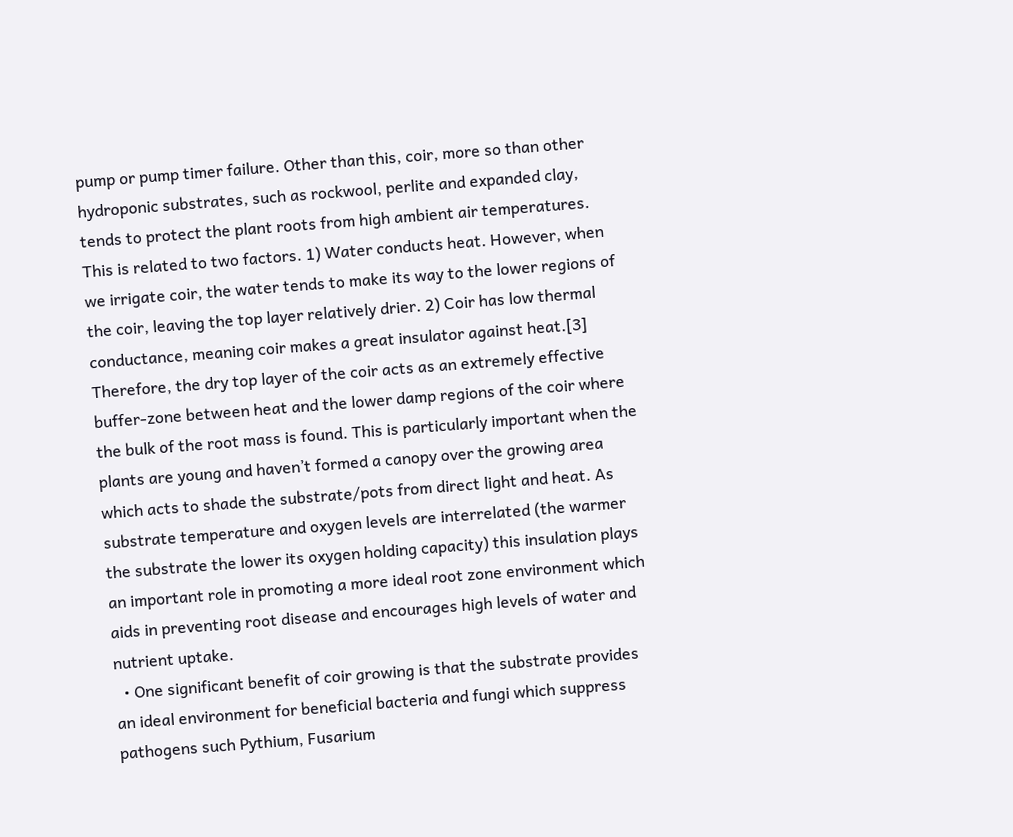pump or pump timer failure. Other than this, coir, more so than other hydroponic substrates, such as rockwool, perlite and expanded clay, tends to protect the plant roots from high ambient air temperatures. This is related to two factors. 1) Water conducts heat. However, when we irrigate coir, the water tends to make its way to the lower regions of the coir, leaving the top layer relatively drier. 2) Coir has low thermal conductance, meaning coir makes a great insulator against heat.[3] Therefore, the dry top layer of the coir acts as an extremely effective buffer-zone between heat and the lower damp regions of the coir where the bulk of the root mass is found. This is particularly important when the plants are young and haven’t formed a canopy over the growing area which acts to shade the substrate/pots from direct light and heat. As substrate temperature and oxygen levels are interrelated (the warmer the substrate the lower its oxygen holding capacity) this insulation plays an important role in promoting a more ideal root zone environment which aids in preventing root disease and encourages high levels of water and nutrient uptake.
  • One significant benefit of coir growing is that the substrate provides an ideal environment for beneficial bacteria and fungi which suppress pathogens such Pythium, Fusarium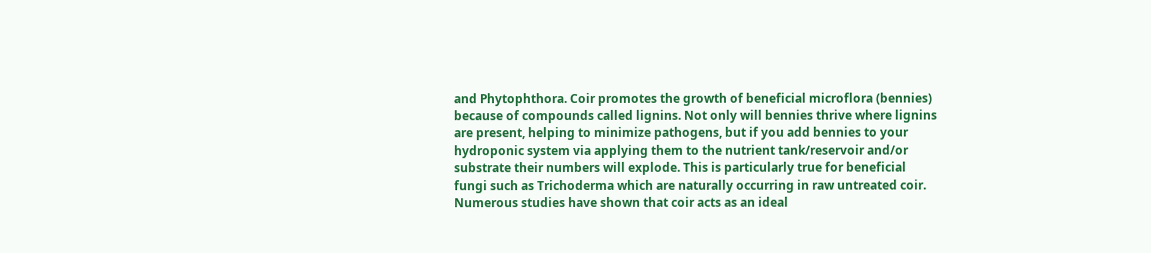and Phytophthora. Coir promotes the growth of beneficial microflora (bennies) because of compounds called lignins. Not only will bennies thrive where lignins are present, helping to minimize pathogens, but if you add bennies to your hydroponic system via applying them to the nutrient tank/reservoir and/or substrate their numbers will explode. This is particularly true for beneficial fungi such as Trichoderma which are naturally occurring in raw untreated coir. Numerous studies have shown that coir acts as an ideal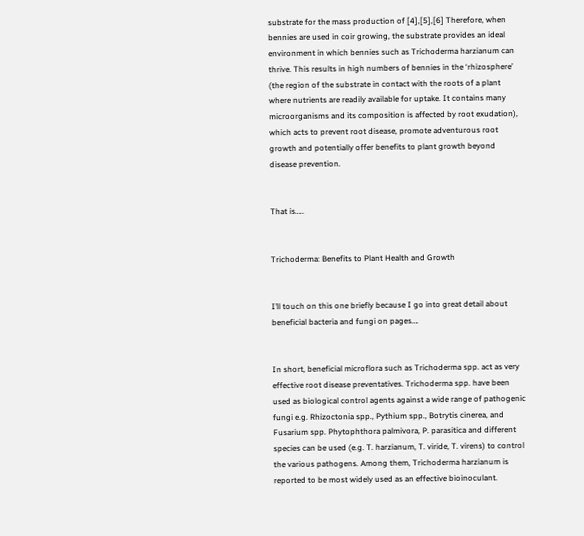substrate for the mass production of [4],[5],[6] Therefore, when bennies are used in coir growing, the substrate provides an ideal environment in which bennies such as Trichoderma harzianum can thrive. This results in high numbers of bennies in the ‘rhizosphere’ (the region of the substrate in contact with the roots of a plant where nutrients are readily available for uptake. It contains many microorganisms and its composition is affected by root exudation), which acts to prevent root disease, promote adventurous root growth and potentially offer benefits to plant growth beyond disease prevention.


That is…..


Trichoderma: Benefits to Plant Health and Growth


I’ll touch on this one briefly because I go into great detail about beneficial bacteria and fungi on pages….


In short, beneficial microflora such as Trichoderma spp. act as very effective root disease preventatives. Trichoderma spp. have been used as biological control agents against a wide range of pathogenic fungi e.g. Rhizoctonia spp., Pythium spp., Botrytis cinerea, and Fusarium spp. Phytophthora palmivora, P. parasitica and different species can be used (e.g. T. harzianum, T. viride, T. virens) to control the various pathogens. Among them, Trichoderma harzianum is reported to be most widely used as an effective bioinoculant.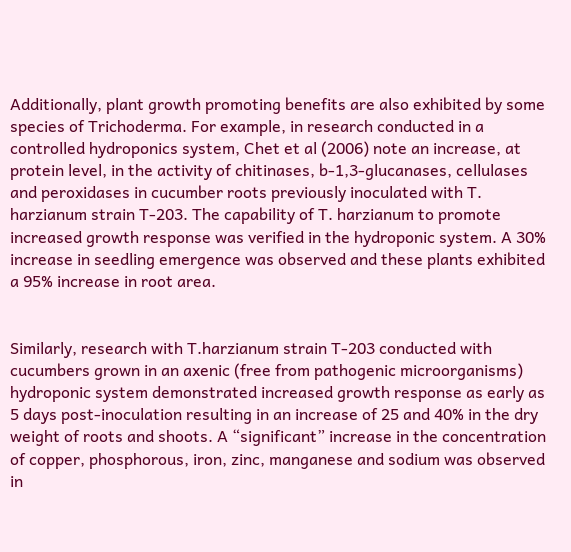Additionally, plant growth promoting benefits are also exhibited by some species of Trichoderma. For example, in research conducted in a controlled hydroponics system, Chet et al (2006) note an increase, at protein level, in the activity of chitinases, b-1,3-glucanases, cellulases and peroxidases in cucumber roots previously inoculated with T. harzianum strain T-203. The capability of T. harzianum to promote increased growth response was verified in the hydroponic system. A 30% increase in seedling emergence was observed and these plants exhibited a 95% increase in root area.


Similarly, research with T.harzianum strain T-203 conducted with cucumbers grown in an axenic (free from pathogenic microorganisms) hydroponic system demonstrated increased growth response as early as 5 days post-inoculation resulting in an increase of 25 and 40% in the dry weight of roots and shoots. A “significant” increase in the concentration of copper, phosphorous, iron, zinc, manganese and sodium was observed in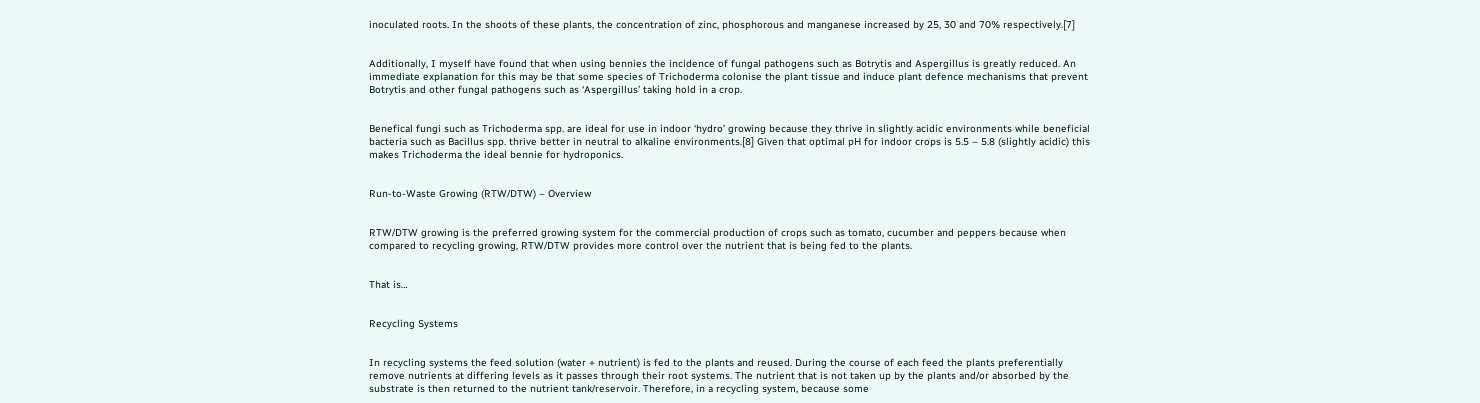inoculated roots. In the shoots of these plants, the concentration of zinc, phosphorous and manganese increased by 25, 30 and 70% respectively.[7]


Additionally, I myself have found that when using bennies the incidence of fungal pathogens such as Botrytis and Aspergillus is greatly reduced. An immediate explanation for this may be that some species of Trichoderma colonise the plant tissue and induce plant defence mechanisms that prevent Botrytis and other fungal pathogens such as ‘Aspergillus’ taking hold in a crop.


Benefical fungi such as Trichoderma spp. are ideal for use in indoor ‘hydro’ growing because they thrive in slightly acidic environments while beneficial bacteria such as Bacillus spp. thrive better in neutral to alkaline environments.[8] Given that optimal pH for indoor crops is 5.5 – 5.8 (slightly acidic) this makes Trichoderma the ideal bennie for hydroponics.


Run-to-Waste Growing (RTW/DTW) – Overview


RTW/DTW growing is the preferred growing system for the commercial production of crops such as tomato, cucumber and peppers because when compared to recycling growing, RTW/DTW provides more control over the nutrient that is being fed to the plants.


That is…


Recycling Systems


In recycling systems the feed solution (water + nutrient) is fed to the plants and reused. During the course of each feed the plants preferentially remove nutrients at differing levels as it passes through their root systems. The nutrient that is not taken up by the plants and/or absorbed by the substrate is then returned to the nutrient tank/reservoir. Therefore, in a recycling system, because some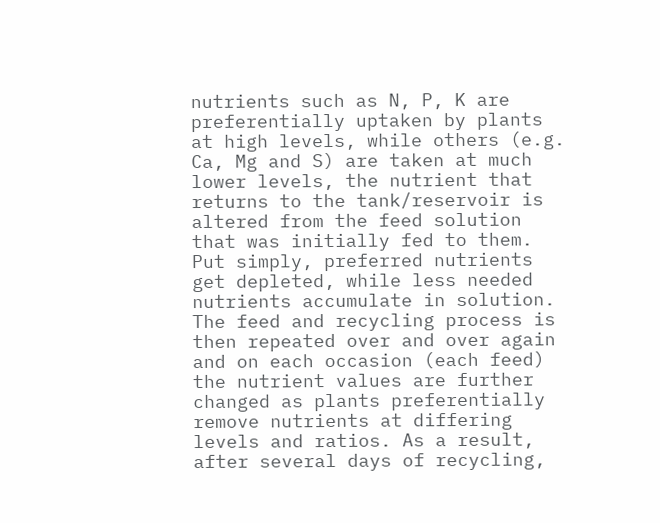nutrients such as N, P, K are preferentially uptaken by plants at high levels, while others (e.g. Ca, Mg and S) are taken at much lower levels, the nutrient that returns to the tank/reservoir is altered from the feed solution that was initially fed to them. Put simply, preferred nutrients get depleted, while less needed nutrients accumulate in solution. The feed and recycling process is then repeated over and over again and on each occasion (each feed) the nutrient values are further changed as plants preferentially remove nutrients at differing levels and ratios. As a result, after several days of recycling,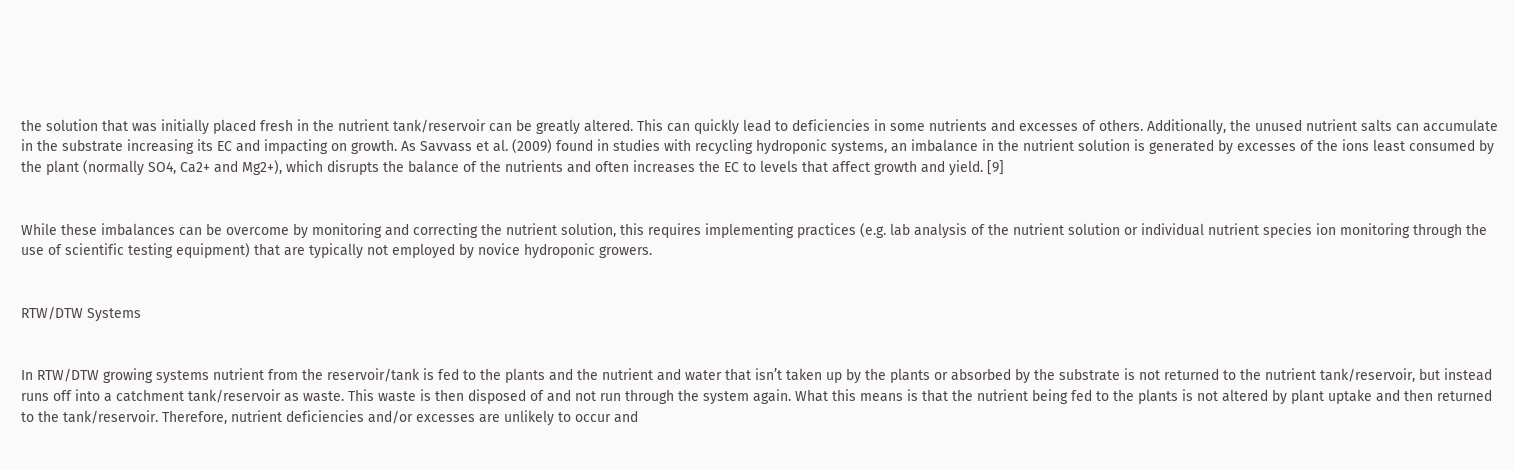the solution that was initially placed fresh in the nutrient tank/reservoir can be greatly altered. This can quickly lead to deficiencies in some nutrients and excesses of others. Additionally, the unused nutrient salts can accumulate in the substrate increasing its EC and impacting on growth. As Savvass et al. (2009) found in studies with recycling hydroponic systems, an imbalance in the nutrient solution is generated by excesses of the ions least consumed by the plant (normally SO4, Ca2+ and Mg2+), which disrupts the balance of the nutrients and often increases the EC to levels that affect growth and yield. [9]


While these imbalances can be overcome by monitoring and correcting the nutrient solution, this requires implementing practices (e.g. lab analysis of the nutrient solution or individual nutrient species ion monitoring through the use of scientific testing equipment) that are typically not employed by novice hydroponic growers.


RTW/DTW Systems


In RTW/DTW growing systems nutrient from the reservoir/tank is fed to the plants and the nutrient and water that isn’t taken up by the plants or absorbed by the substrate is not returned to the nutrient tank/reservoir, but instead runs off into a catchment tank/reservoir as waste. This waste is then disposed of and not run through the system again. What this means is that the nutrient being fed to the plants is not altered by plant uptake and then returned to the tank/reservoir. Therefore, nutrient deficiencies and/or excesses are unlikely to occur and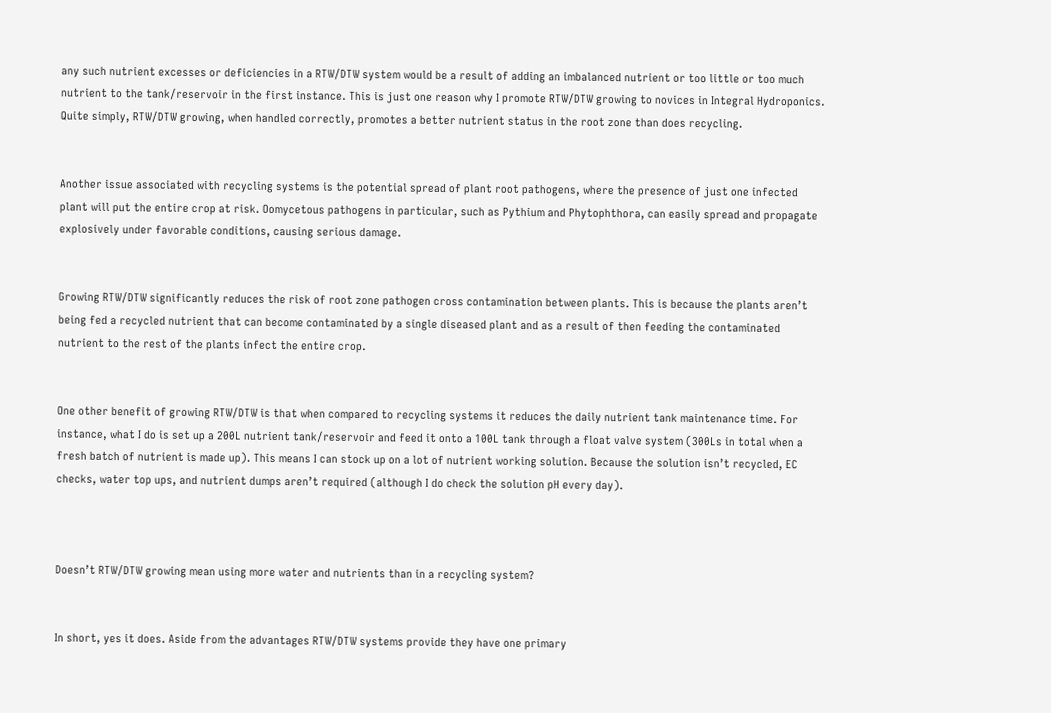any such nutrient excesses or deficiencies in a RTW/DTW system would be a result of adding an imbalanced nutrient or too little or too much nutrient to the tank/reservoir in the first instance. This is just one reason why I promote RTW/DTW growing to novices in Integral Hydroponics. Quite simply, RTW/DTW growing, when handled correctly, promotes a better nutrient status in the root zone than does recycling.


Another issue associated with recycling systems is the potential spread of plant root pathogens, where the presence of just one infected plant will put the entire crop at risk. Oomycetous pathogens in particular, such as Pythium and Phytophthora, can easily spread and propagate explosively under favorable conditions, causing serious damage.


Growing RTW/DTW significantly reduces the risk of root zone pathogen cross contamination between plants. This is because the plants aren’t being fed a recycled nutrient that can become contaminated by a single diseased plant and as a result of then feeding the contaminated nutrient to the rest of the plants infect the entire crop.


One other benefit of growing RTW/DTW is that when compared to recycling systems it reduces the daily nutrient tank maintenance time. For instance, what I do is set up a 200L nutrient tank/reservoir and feed it onto a 100L tank through a float valve system (300Ls in total when a fresh batch of nutrient is made up). This means I can stock up on a lot of nutrient working solution. Because the solution isn’t recycled, EC checks, water top ups, and nutrient dumps aren’t required (although I do check the solution pH every day).



Doesn’t RTW/DTW growing mean using more water and nutrients than in a recycling system?


In short, yes it does. Aside from the advantages RTW/DTW systems provide they have one primary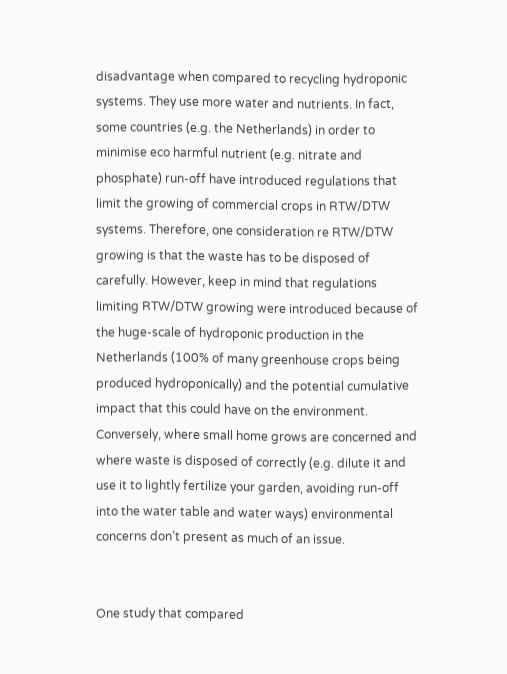disadvantage when compared to recycling hydroponic systems. They use more water and nutrients. In fact, some countries (e.g. the Netherlands) in order to minimise eco harmful nutrient (e.g. nitrate and phosphate) run-off have introduced regulations that limit the growing of commercial crops in RTW/DTW systems. Therefore, one consideration re RTW/DTW growing is that the waste has to be disposed of carefully. However, keep in mind that regulations limiting RTW/DTW growing were introduced because of the huge-scale of hydroponic production in the Netherlands (100% of many greenhouse crops being produced hydroponically) and the potential cumulative impact that this could have on the environment. Conversely, where small home grows are concerned and where waste is disposed of correctly (e.g. dilute it and use it to lightly fertilize your garden, avoiding run-off into the water table and water ways) environmental concerns don’t present as much of an issue.


One study that compared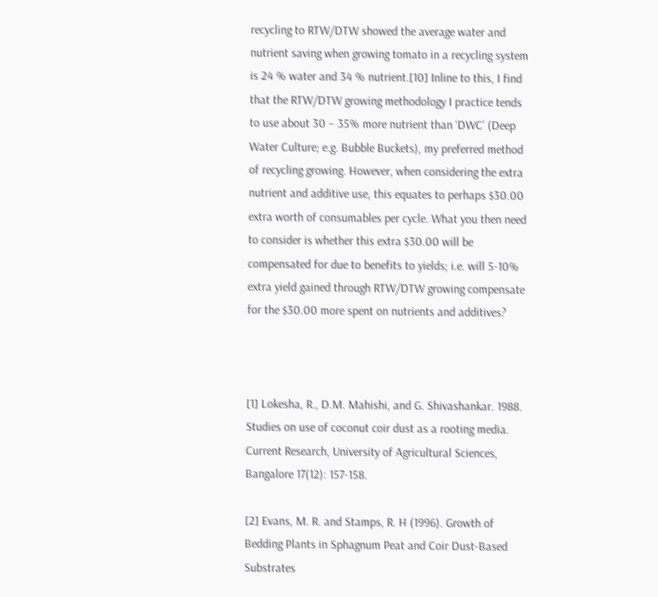recycling to RTW/DTW showed the average water and nutrient saving when growing tomato in a recycling system is 24 % water and 34 % nutrient.[10] Inline to this, I find that the RTW/DTW growing methodology I practice tends to use about 30 – 35% more nutrient than ‘DWC’ (Deep Water Culture; e.g. Bubble Buckets), my preferred method of recycling growing. However, when considering the extra nutrient and additive use, this equates to perhaps $30.00 extra worth of consumables per cycle. What you then need to consider is whether this extra $30.00 will be compensated for due to benefits to yields; i.e. will 5-10% extra yield gained through RTW/DTW growing compensate for the $30.00 more spent on nutrients and additives?



[1] Lokesha, R., D.M. Mahishi, and G. Shivashankar. 1988. Studies on use of coconut coir dust as a rooting media. Current Research, University of Agricultural Sciences, Bangalore 17(12): 157-158.

[2] Evans, M. R. and Stamps, R. H (1996). Growth of Bedding Plants in Sphagnum Peat and Coir Dust-Based Substrates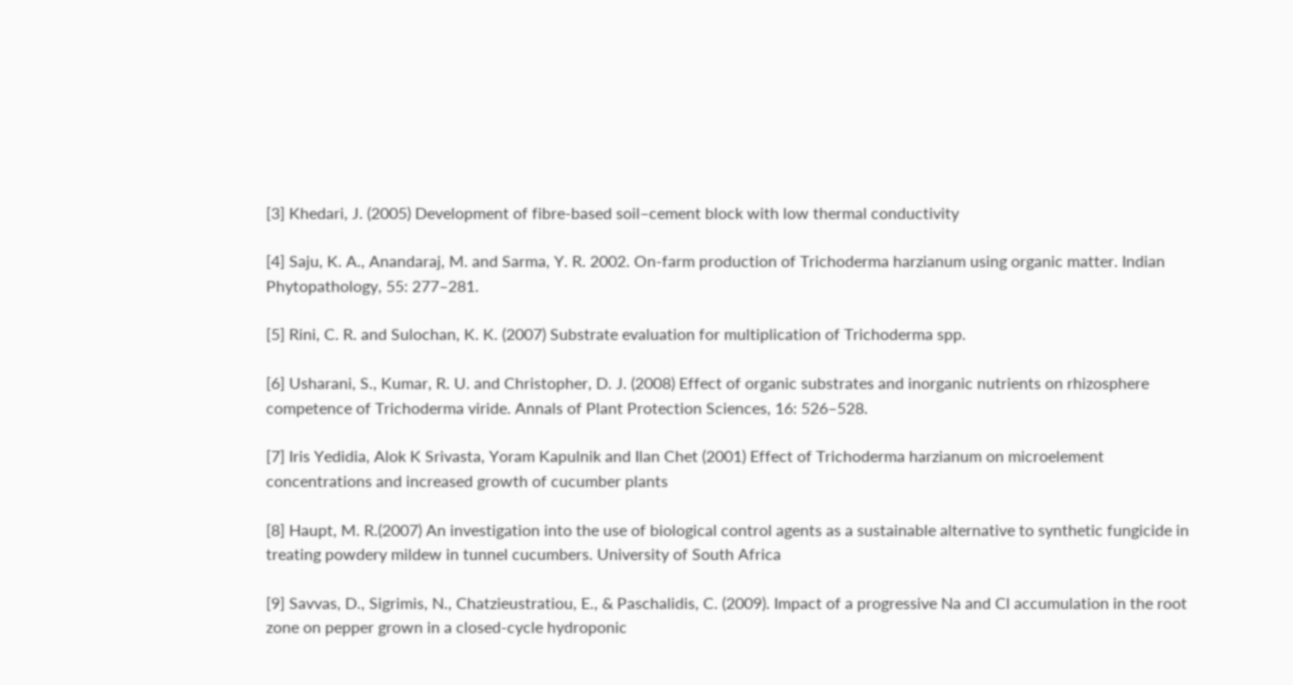[3] Khedari, J. (2005) Development of fibre-based soil–cement block with low thermal conductivity

[4] Saju, K. A., Anandaraj, M. and Sarma, Y. R. 2002. On-farm production of Trichoderma harzianum using organic matter. Indian Phytopathology, 55: 277–281.

[5] Rini, C. R. and Sulochan, K. K. (2007) Substrate evaluation for multiplication of Trichoderma spp.

[6] Usharani, S., Kumar, R. U. and Christopher, D. J. (2008) Effect of organic substrates and inorganic nutrients on rhizosphere competence of Trichoderma viride. Annals of Plant Protection Sciences, 16: 526–528.

[7] Iris Yedidia, Alok K Srivasta, Yoram Kapulnik and Ilan Chet (2001) Effect of Trichoderma harzianum on microelement concentrations and increased growth of cucumber plants

[8] Haupt, M. R.(2007) An investigation into the use of biological control agents as a sustainable alternative to synthetic fungicide in treating powdery mildew in tunnel cucumbers. University of South Africa

[9] Savvas, D., Sigrimis, N., Chatzieustratiou, E., & Paschalidis, C. (2009). Impact of a progressive Na and Cl accumulation in the root zone on pepper grown in a closed-cycle hydroponic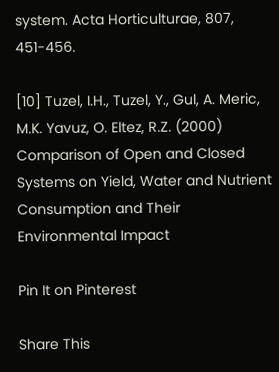system. Acta Horticulturae, 807, 451-456.

[10] Tuzel, I.H., Tuzel, Y., Gul, A. Meric, M.K. Yavuz, O. Eltez, R.Z. (2000) Comparison of Open and Closed Systems on Yield, Water and Nutrient Consumption and Their Environmental Impact

Pin It on Pinterest

Share This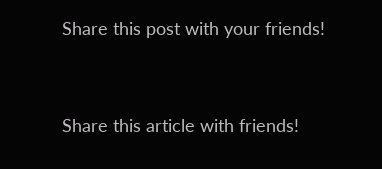Share this post with your friends!


Share this article with friends!